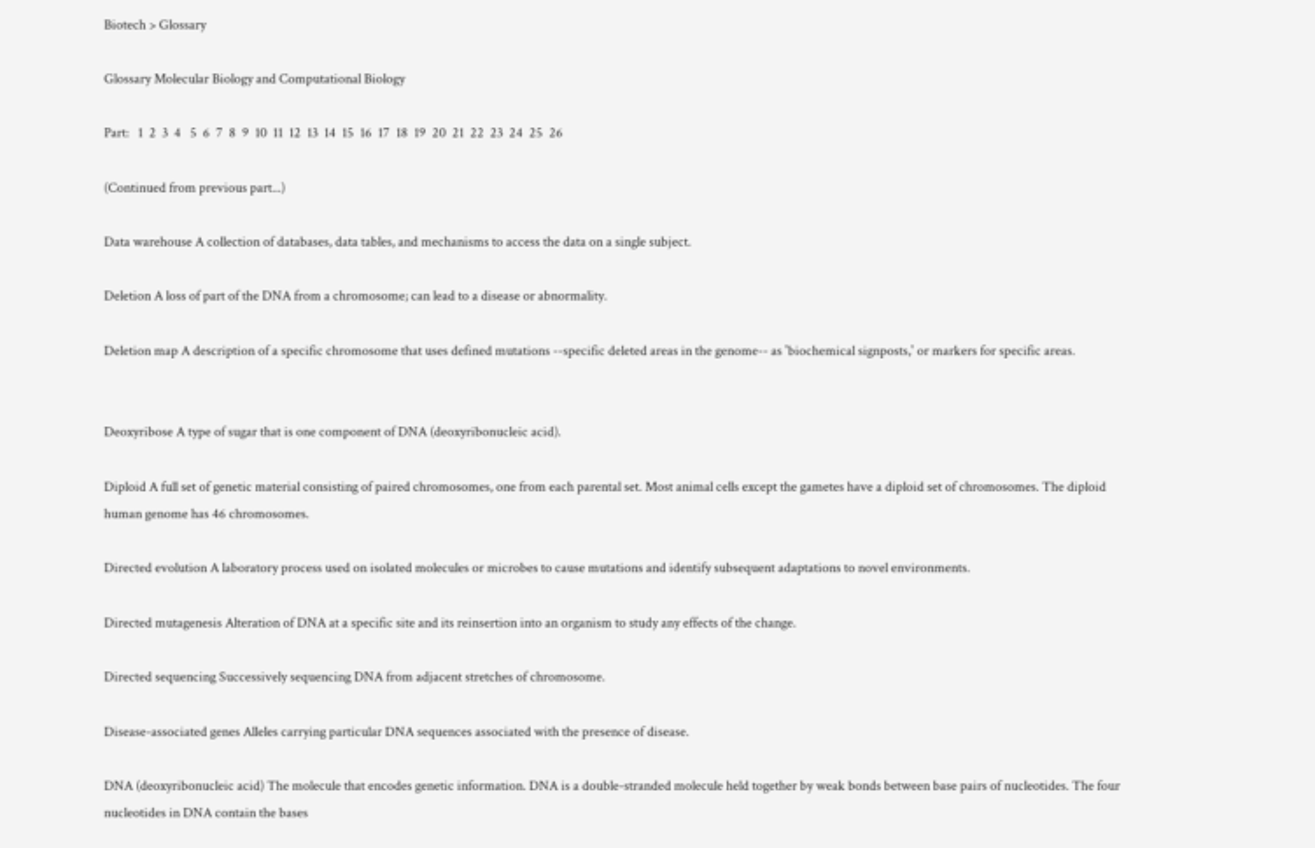Biotech > Glossary

Glossary Molecular Biology and Computational Biology

Part:   1  2  3  4   5  6  7  8  9  10  11  12  13  14  15  16  17  18  19  20  21  22  23  24  25  26

(Continued from previous part...)

Data warehouse A collection of databases, data tables, and mechanisms to access the data on a single subject.

Deletion A loss of part of the DNA from a chromosome; can lead to a disease or abnormality.

Deletion map A description of a specific chromosome that uses defined mutations --specific deleted areas in the genome-- as 'biochemical signposts,' or markers for specific areas.


Deoxyribose A type of sugar that is one component of DNA (deoxyribonucleic acid).

Diploid A full set of genetic material consisting of paired chromosomes, one from each parental set. Most animal cells except the gametes have a diploid set of chromosomes. The diploid human genome has 46 chromosomes.

Directed evolution A laboratory process used on isolated molecules or microbes to cause mutations and identify subsequent adaptations to novel environments.

Directed mutagenesis Alteration of DNA at a specific site and its reinsertion into an organism to study any effects of the change.

Directed sequencing Successively sequencing DNA from adjacent stretches of chromosome.

Disease-associated genes Alleles carrying particular DNA sequences associated with the presence of disease.

DNA (deoxyribonucleic acid) The molecule that encodes genetic information. DNA is a double-stranded molecule held together by weak bonds between base pairs of nucleotides. The four nucleotides in DNA contain the bases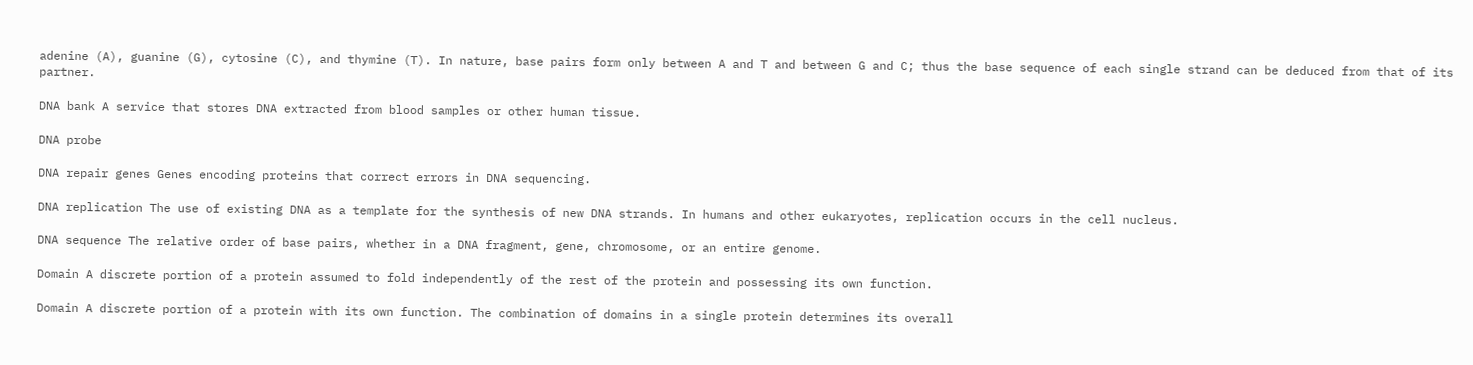adenine (A), guanine (G), cytosine (C), and thymine (T). In nature, base pairs form only between A and T and between G and C; thus the base sequence of each single strand can be deduced from that of its partner.

DNA bank A service that stores DNA extracted from blood samples or other human tissue.

DNA probe

DNA repair genes Genes encoding proteins that correct errors in DNA sequencing.

DNA replication The use of existing DNA as a template for the synthesis of new DNA strands. In humans and other eukaryotes, replication occurs in the cell nucleus.

DNA sequence The relative order of base pairs, whether in a DNA fragment, gene, chromosome, or an entire genome.

Domain A discrete portion of a protein assumed to fold independently of the rest of the protein and possessing its own function.

Domain A discrete portion of a protein with its own function. The combination of domains in a single protein determines its overall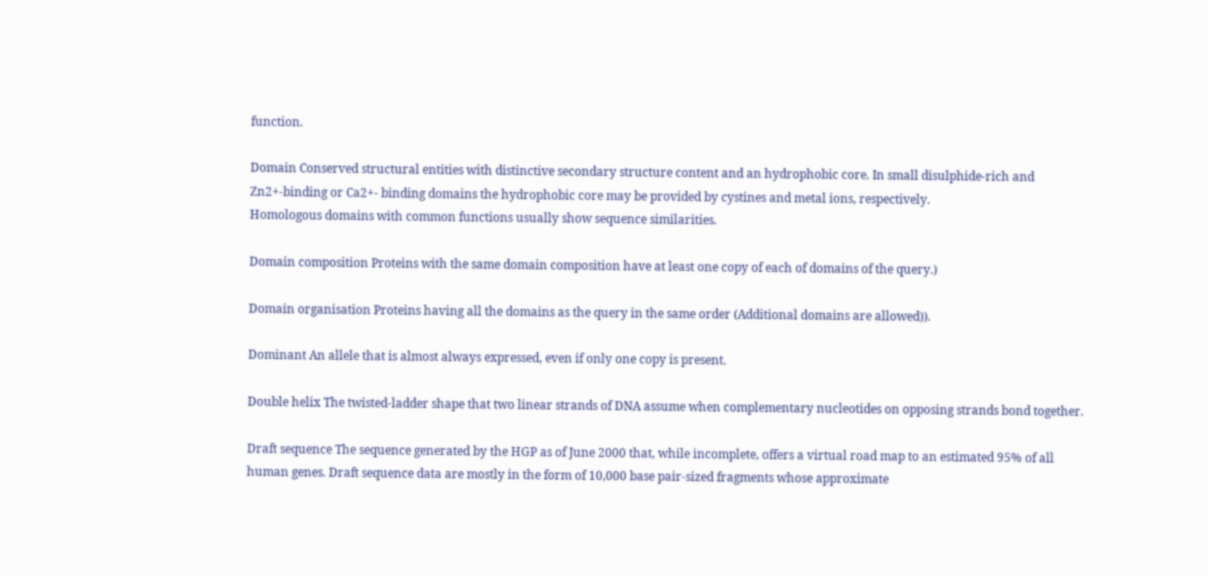function.

Domain Conserved structural entities with distinctive secondary structure content and an hydrophobic core. In small disulphide-rich and Zn2+-binding or Ca2+- binding domains the hydrophobic core may be provided by cystines and metal ions, respectively.
Homologous domains with common functions usually show sequence similarities.

Domain composition Proteins with the same domain composition have at least one copy of each of domains of the query.)

Domain organisation Proteins having all the domains as the query in the same order (Additional domains are allowed)).

Dominant An allele that is almost always expressed, even if only one copy is present.

Double helix The twisted-ladder shape that two linear strands of DNA assume when complementary nucleotides on opposing strands bond together.

Draft sequence The sequence generated by the HGP as of June 2000 that, while incomplete, offers a virtual road map to an estimated 95% of all human genes. Draft sequence data are mostly in the form of 10,000 base pair-sized fragments whose approximate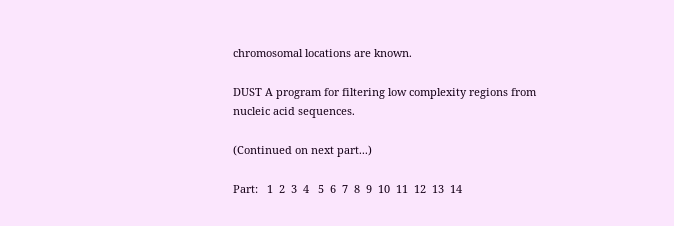chromosomal locations are known.

DUST A program for filtering low complexity regions from nucleic acid sequences.

(Continued on next part...)

Part:   1  2  3  4   5  6  7  8  9  10  11  12  13  14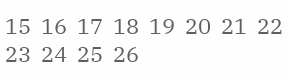15  16  17  18  19  20  21  22  23  24  25  26